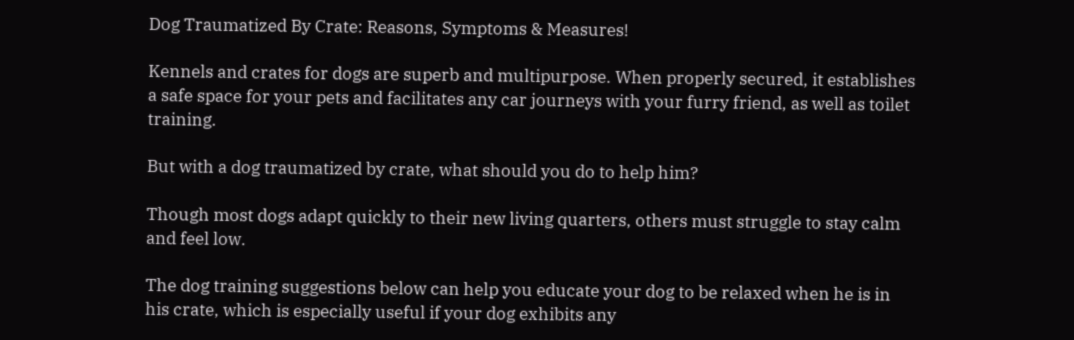Dog Traumatized By Crate: Reasons, Symptoms & Measures!

Kennels and crates for dogs are superb and multipurpose. When properly secured, it establishes a safe space for your pets and facilitates any car journeys with your furry friend, as well as toilet training.

But with a dog traumatized by crate, what should you do to help him?

Though most dogs adapt quickly to their new living quarters, others must struggle to stay calm and feel low.

The dog training suggestions below can help you educate your dog to be relaxed when he is in his crate, which is especially useful if your dog exhibits any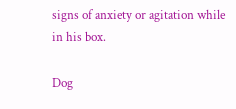signs of anxiety or agitation while in his box.

Dog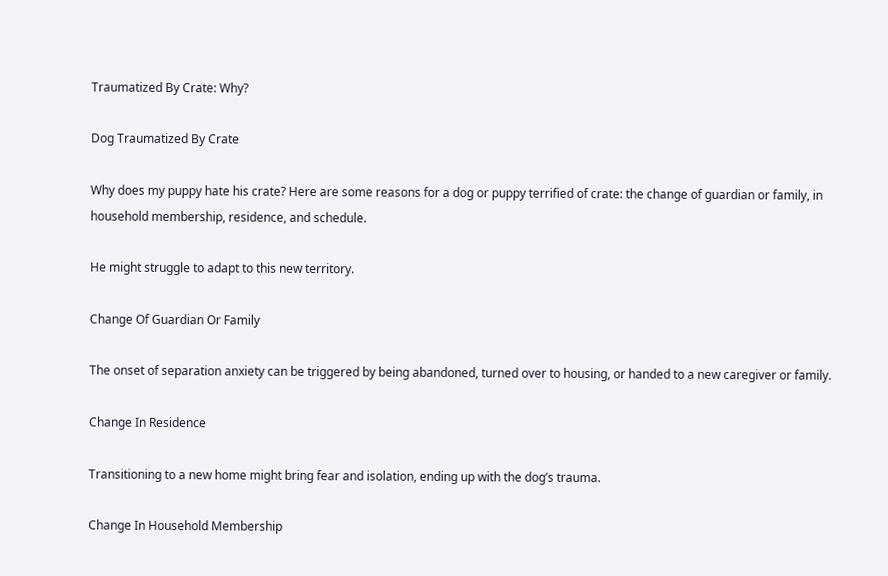Traumatized By Crate: Why?

Dog Traumatized By Crate

Why does my puppy hate his crate? Here are some reasons for a dog or puppy terrified of crate: the change of guardian or family, in household membership, residence, and schedule.

He might struggle to adapt to this new territory.

Change Of Guardian Or Family

The onset of separation anxiety can be triggered by being abandoned, turned over to housing, or handed to a new caregiver or family.

Change In Residence

Transitioning to a new home might bring fear and isolation, ending up with the dog’s trauma.

Change In Household Membership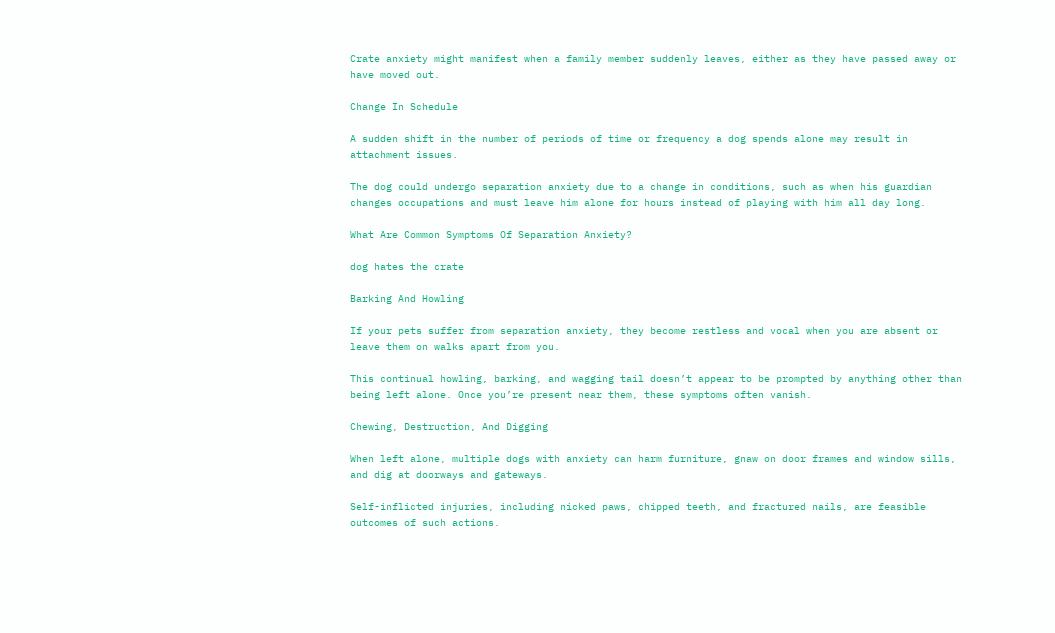Crate anxiety might manifest when a family member suddenly leaves, either as they have passed away or have moved out.

Change In Schedule

A sudden shift in the number of periods of time or frequency a dog spends alone may result in attachment issues.

The dog could undergo separation anxiety due to a change in conditions, such as when his guardian changes occupations and must leave him alone for hours instead of playing with him all day long.

What Are Common Symptoms Of Separation Anxiety?

dog hates the crate

Barking And Howling

If your pets suffer from separation anxiety, they become restless and vocal when you are absent or leave them on walks apart from you.

This continual howling, barking, and wagging tail doesn’t appear to be prompted by anything other than being left alone. Once you’re present near them, these symptoms often vanish.

Chewing, Destruction, And Digging

When left alone, multiple dogs with anxiety can harm furniture, gnaw on door frames and window sills, and dig at doorways and gateways.

Self-inflicted injuries, including nicked paws, chipped teeth, and fractured nails, are feasible outcomes of such actions.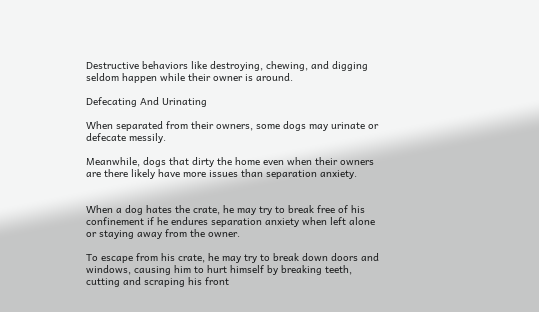Destructive behaviors like destroying, chewing, and digging seldom happen while their owner is around.

Defecating And Urinating

When separated from their owners, some dogs may urinate or defecate messily.

Meanwhile, dogs that dirty the home even when their owners are there likely have more issues than separation anxiety.


When a dog hates the crate, he may try to break free of his confinement if he endures separation anxiety when left alone or staying away from the owner.

To escape from his crate, he may try to break down doors and windows, causing him to hurt himself by breaking teeth, cutting and scraping his front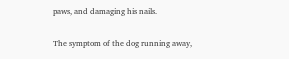paws, and damaging his nails.

The symptom of the dog running away,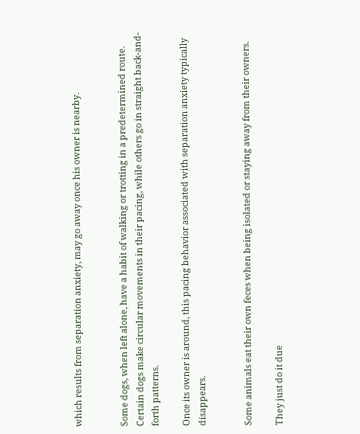which results from separation anxiety, may go away once his owner is nearby.


Some dogs, when left alone, have a habit of walking or trotting in a predetermined route. Certain dogs make circular movements in their pacing, while others go in straight back-and-forth patterns.

Once its owner is around, this pacing behavior associated with separation anxiety typically disappears.


Some animals eat their own feces when being isolated or staying away from their owners.

They just do it due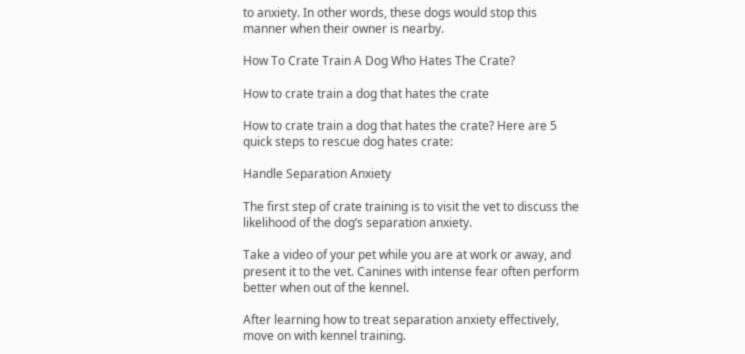to anxiety. In other words, these dogs would stop this manner when their owner is nearby.

How To Crate Train A Dog Who Hates The Crate?

How to crate train a dog that hates the crate

How to crate train a dog that hates the crate? Here are 5 quick steps to rescue dog hates crate:

Handle Separation Anxiety

The first step of crate training is to visit the vet to discuss the likelihood of the dog’s separation anxiety.

Take a video of your pet while you are at work or away, and present it to the vet. Canines with intense fear often perform better when out of the kennel.

After learning how to treat separation anxiety effectively, move on with kennel training.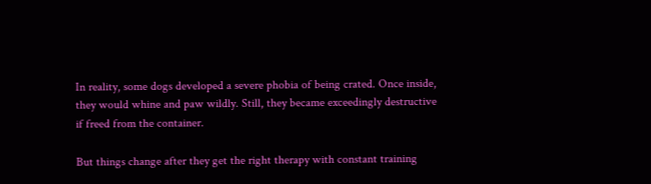In reality, some dogs developed a severe phobia of being crated. Once inside, they would whine and paw wildly. Still, they became exceedingly destructive if freed from the container.

But things change after they get the right therapy with constant training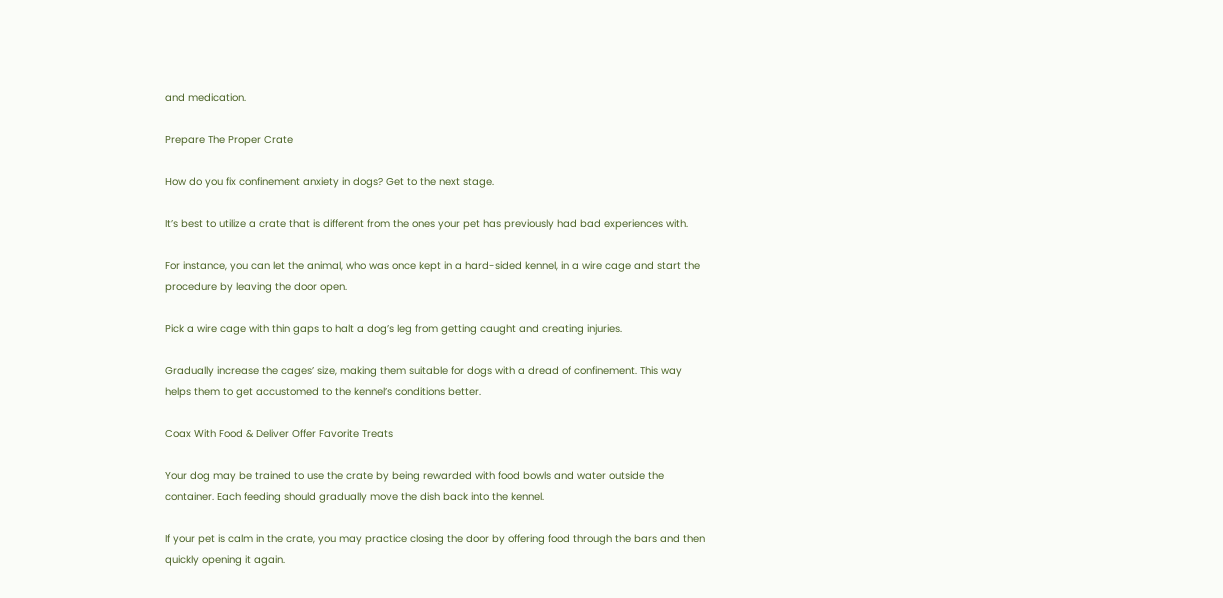and medication.

Prepare The Proper Crate

How do you fix confinement anxiety in dogs? Get to the next stage.

It’s best to utilize a crate that is different from the ones your pet has previously had bad experiences with.

For instance, you can let the animal, who was once kept in a hard-sided kennel, in a wire cage and start the procedure by leaving the door open.

Pick a wire cage with thin gaps to halt a dog’s leg from getting caught and creating injuries.

Gradually increase the cages’ size, making them suitable for dogs with a dread of confinement. This way helps them to get accustomed to the kennel’s conditions better.

Coax With Food & Deliver Offer Favorite Treats

Your dog may be trained to use the crate by being rewarded with food bowls and water outside the container. Each feeding should gradually move the dish back into the kennel.

If your pet is calm in the crate, you may practice closing the door by offering food through the bars and then quickly opening it again.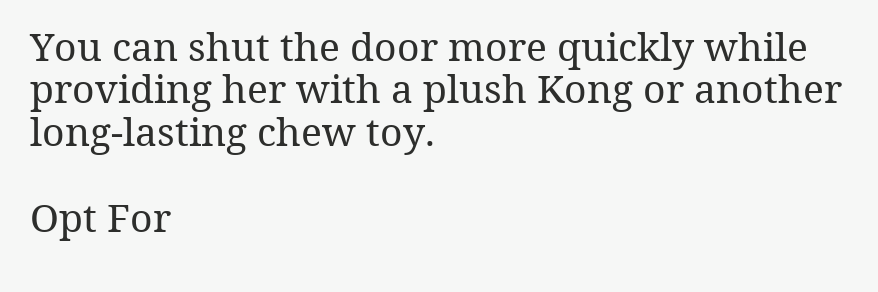You can shut the door more quickly while providing her with a plush Kong or another long-lasting chew toy.

Opt For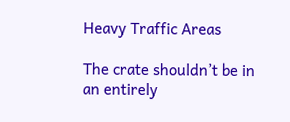Heavy Traffic Areas

The crate shouldn’t be in an entirely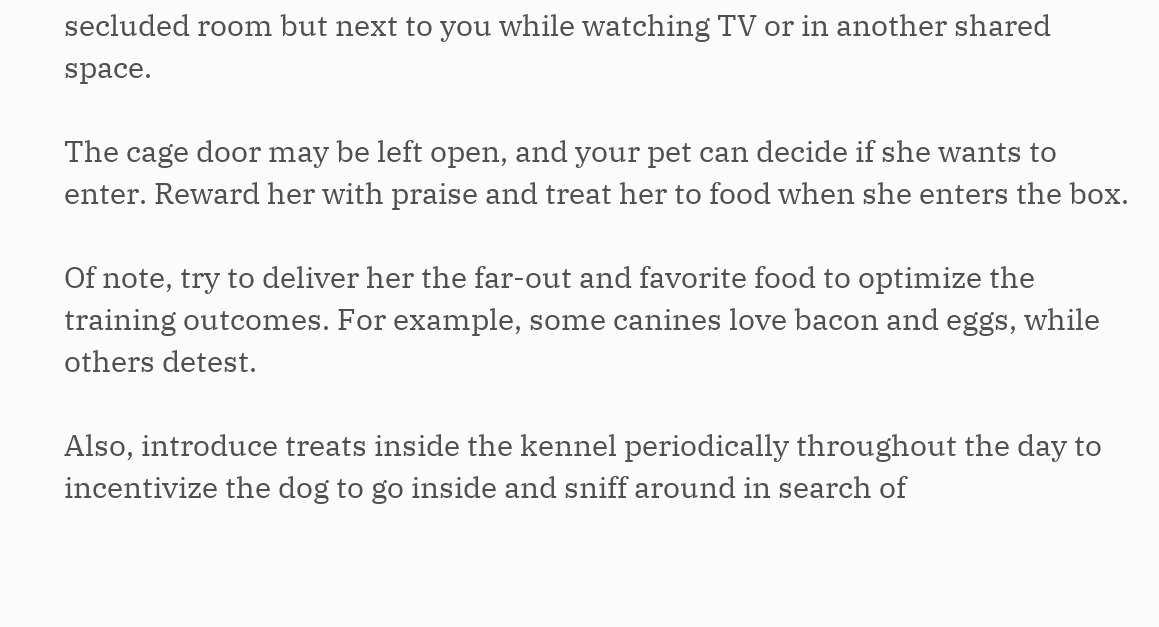secluded room but next to you while watching TV or in another shared space.

The cage door may be left open, and your pet can decide if she wants to enter. Reward her with praise and treat her to food when she enters the box.

Of note, try to deliver her the far-out and favorite food to optimize the training outcomes. For example, some canines love bacon and eggs, while others detest.

Also, introduce treats inside the kennel periodically throughout the day to incentivize the dog to go inside and sniff around in search of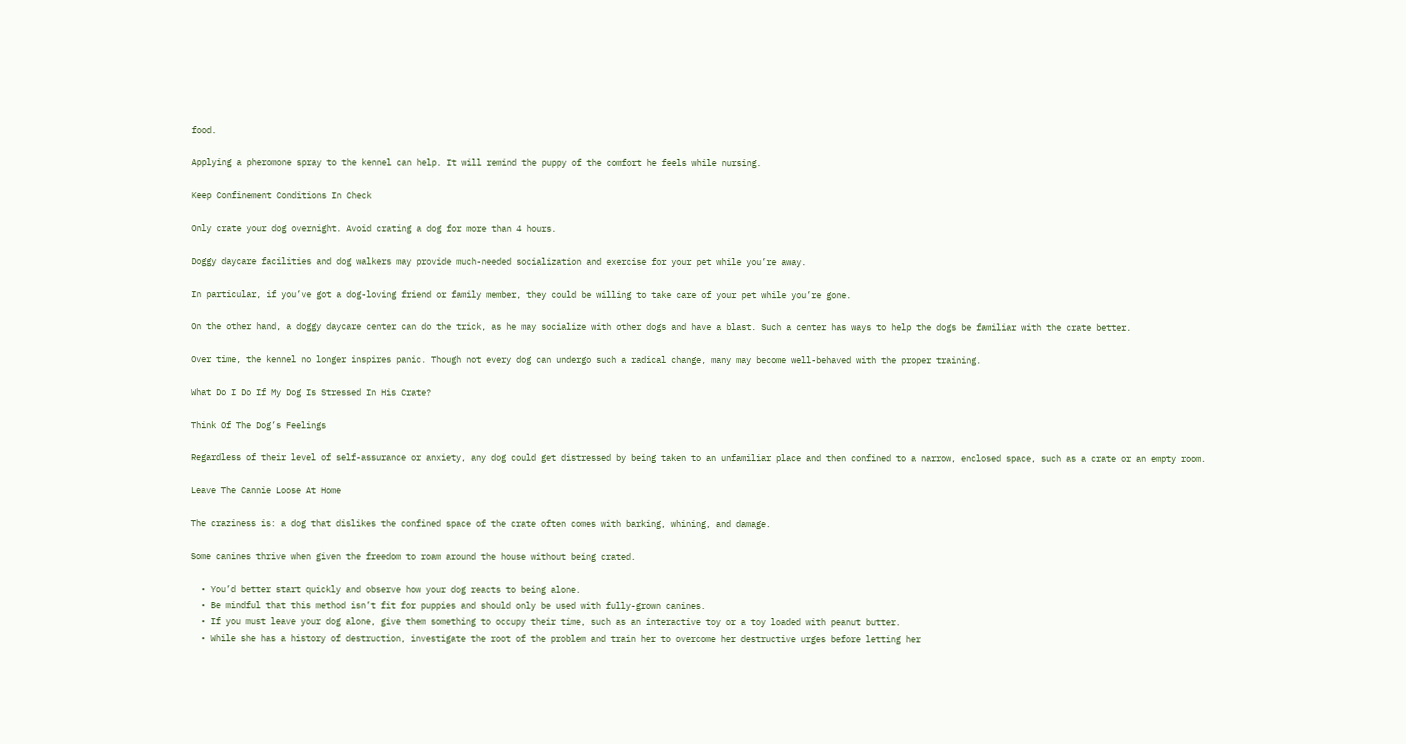food.

Applying a pheromone spray to the kennel can help. It will remind the puppy of the comfort he feels while nursing.

Keep Confinement Conditions In Check

Only crate your dog overnight. Avoid crating a dog for more than 4 hours.

Doggy daycare facilities and dog walkers may provide much-needed socialization and exercise for your pet while you’re away.

In particular, if you’ve got a dog-loving friend or family member, they could be willing to take care of your pet while you’re gone.

On the other hand, a doggy daycare center can do the trick, as he may socialize with other dogs and have a blast. Such a center has ways to help the dogs be familiar with the crate better.

Over time, the kennel no longer inspires panic. Though not every dog can undergo such a radical change, many may become well-behaved with the proper training.

What Do I Do If My Dog Is Stressed In His Crate?

Think Of The Dog’s Feelings

Regardless of their level of self-assurance or anxiety, any dog could get distressed by being taken to an unfamiliar place and then confined to a narrow, enclosed space, such as a crate or an empty room.

Leave The Cannie Loose At Home

The craziness is: a dog that dislikes the confined space of the crate often comes with barking, whining, and damage.

Some canines thrive when given the freedom to roam around the house without being crated.

  • You’d better start quickly and observe how your dog reacts to being alone.
  • Be mindful that this method isn’t fit for puppies and should only be used with fully-grown canines.
  • If you must leave your dog alone, give them something to occupy their time, such as an interactive toy or a toy loaded with peanut butter.
  • While she has a history of destruction, investigate the root of the problem and train her to overcome her destructive urges before letting her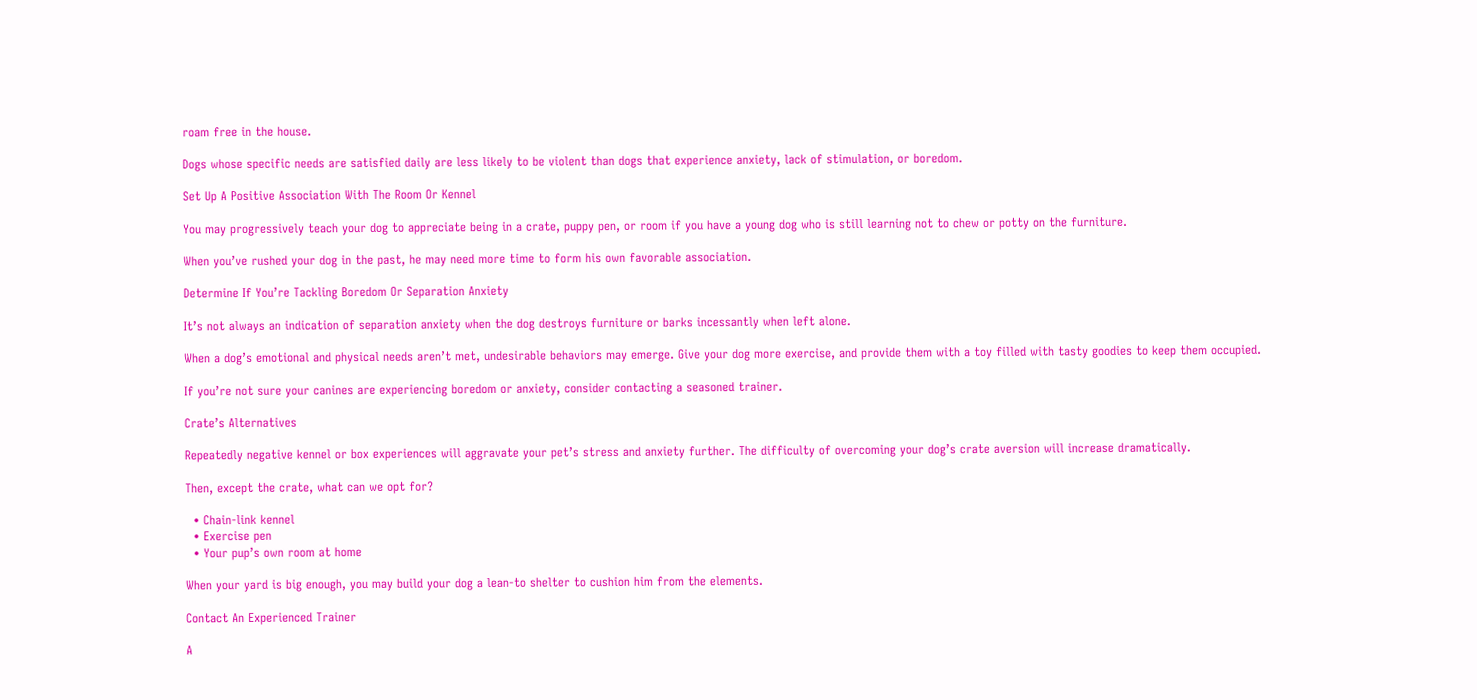roam free in the house.

Dogs whose specific needs are satisfied daily are less likely to be violent than dogs that experience anxiety, lack of stimulation, or boredom.

Set Up A Positive Association With The Room Or Kennel

You may progressively teach your dog to appreciate being in a crate, puppy pen, or room if you have a young dog who is still learning not to chew or potty on the furniture.

When you’ve rushed your dog in the past, he may need more time to form his own favorable association.

Determine If You’re Tackling Boredom Or Separation Anxiety

It’s not always an indication of separation anxiety when the dog destroys furniture or barks incessantly when left alone.

When a dog’s emotional and physical needs aren’t met, undesirable behaviors may emerge. Give your dog more exercise, and provide them with a toy filled with tasty goodies to keep them occupied.

If you’re not sure your canines are experiencing boredom or anxiety, consider contacting a seasoned trainer.

Crate’s Alternatives

Repeatedly negative kennel or box experiences will aggravate your pet’s stress and anxiety further. The difficulty of overcoming your dog’s crate aversion will increase dramatically.

Then, except the crate, what can we opt for?

  • Chain-link kennel
  • Exercise pen
  • Your pup’s own room at home

When your yard is big enough, you may build your dog a lean-to shelter to cushion him from the elements.

Contact An Experienced Trainer

A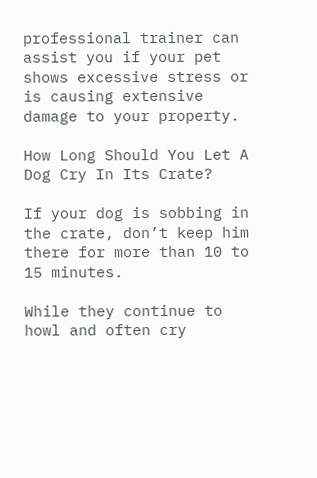professional trainer can assist you if your pet shows excessive stress or is causing extensive damage to your property.

How Long Should You Let A Dog Cry In Its Crate?

If your dog is sobbing in the crate, don’t keep him there for more than 10 to 15 minutes.

While they continue to howl and often cry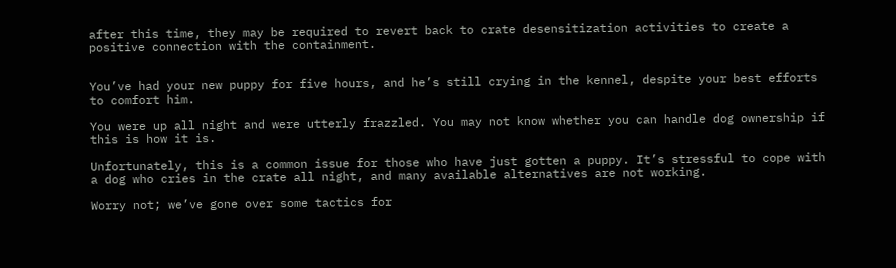after this time, they may be required to revert back to crate desensitization activities to create a positive connection with the containment.


You’ve had your new puppy for five hours, and he’s still crying in the kennel, despite your best efforts to comfort him.

You were up all night and were utterly frazzled. You may not know whether you can handle dog ownership if this is how it is.

Unfortunately, this is a common issue for those who have just gotten a puppy. It’s stressful to cope with a dog who cries in the crate all night, and many available alternatives are not working.

Worry not; we’ve gone over some tactics for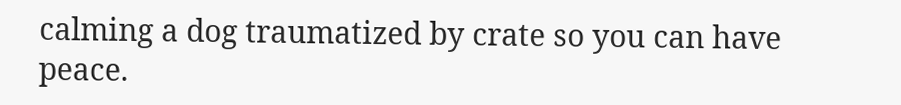calming a dog traumatized by crate so you can have peace.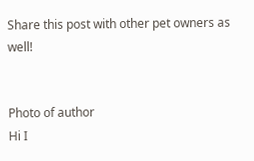Share this post with other pet owners as well!


Photo of author
Hi I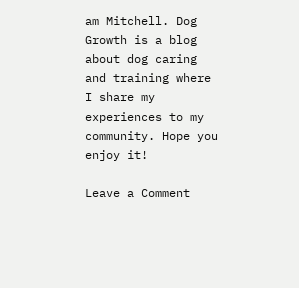am Mitchell. Dog Growth is a blog about dog caring and training where I share my experiences to my community. Hope you enjoy it!

Leave a Comment